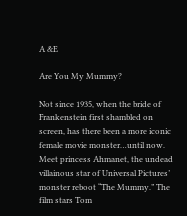A &E

Are You My Mummy?

Not since 1935, when the bride of Frankenstein first shambled on screen, has there been a more iconic female movie monster…until now. Meet princess Ahmanet, the undead villainous star of Universal Pictures’ monster reboot “The Mummy.” The film stars Tom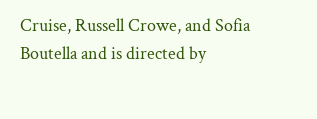Cruise, Russell Crowe, and Sofia Boutella and is directed by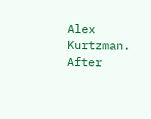Alex Kurtzman. After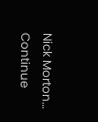Nick Morton… Continue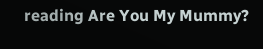reading Are You My Mummy?